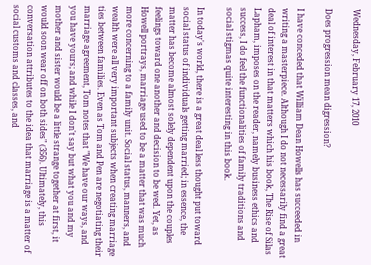Wednesday, February 17, 2010

Does progression mean digression?

I have conceded that William Dean Howells has succeeded in writing a masterpiece. Although I do not necessarily find a great deal of interest in that matters which his book, The Rise of Silas Lapham, imposes on the reader, namely business ethics and success, I do feel the functionalities of family traditions and social stigmas quite interesting in this book.

In today's world, there is a great deal less thought put toward social status of individuals getting married; in essence, the matter has become almost solely dependent upon the couples feelings toward one another and decision to be wed. Yet, as Howell portrays, marriage used to be a matter that was much more concerning to a family unit. Social status, manners, and wealth were all very important subjects when creating marriage ties between families. Even as Tom and Pen are negotiating their marriage agreement, Tom notes that "We have our ways, and you have yours; and while I don't say but what you and my mother and sister would be a little strange together at first, it would soon wear off on both sides" (356). Ultimately, this conversation attributes to the idea that marriage is a matter of social customs and classes, and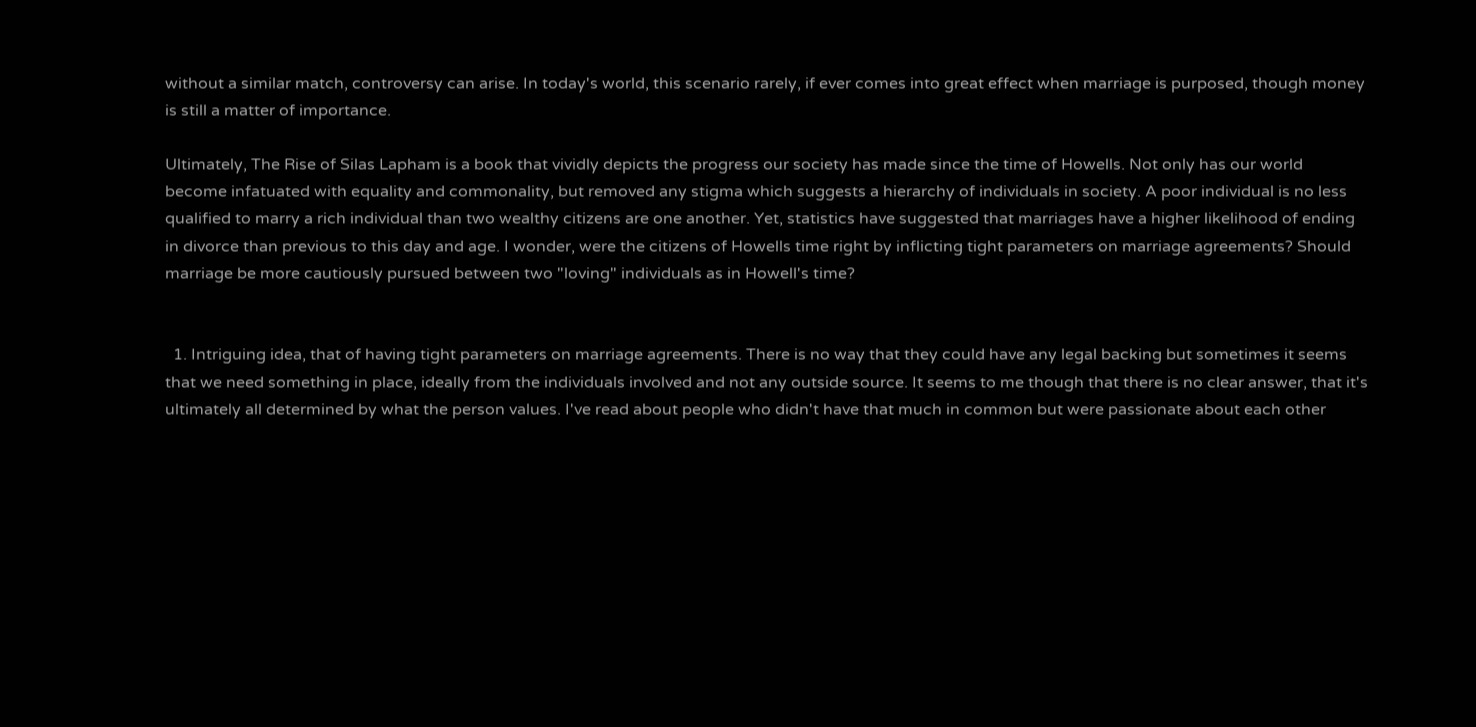without a similar match, controversy can arise. In today's world, this scenario rarely, if ever comes into great effect when marriage is purposed, though money is still a matter of importance.

Ultimately, The Rise of Silas Lapham is a book that vividly depicts the progress our society has made since the time of Howells. Not only has our world become infatuated with equality and commonality, but removed any stigma which suggests a hierarchy of individuals in society. A poor individual is no less qualified to marry a rich individual than two wealthy citizens are one another. Yet, statistics have suggested that marriages have a higher likelihood of ending in divorce than previous to this day and age. I wonder, were the citizens of Howells time right by inflicting tight parameters on marriage agreements? Should marriage be more cautiously pursued between two "loving" individuals as in Howell's time?


  1. Intriguing idea, that of having tight parameters on marriage agreements. There is no way that they could have any legal backing but sometimes it seems that we need something in place, ideally from the individuals involved and not any outside source. It seems to me though that there is no clear answer, that it's ultimately all determined by what the person values. I've read about people who didn't have that much in common but were passionate about each other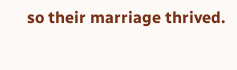so their marriage thrived.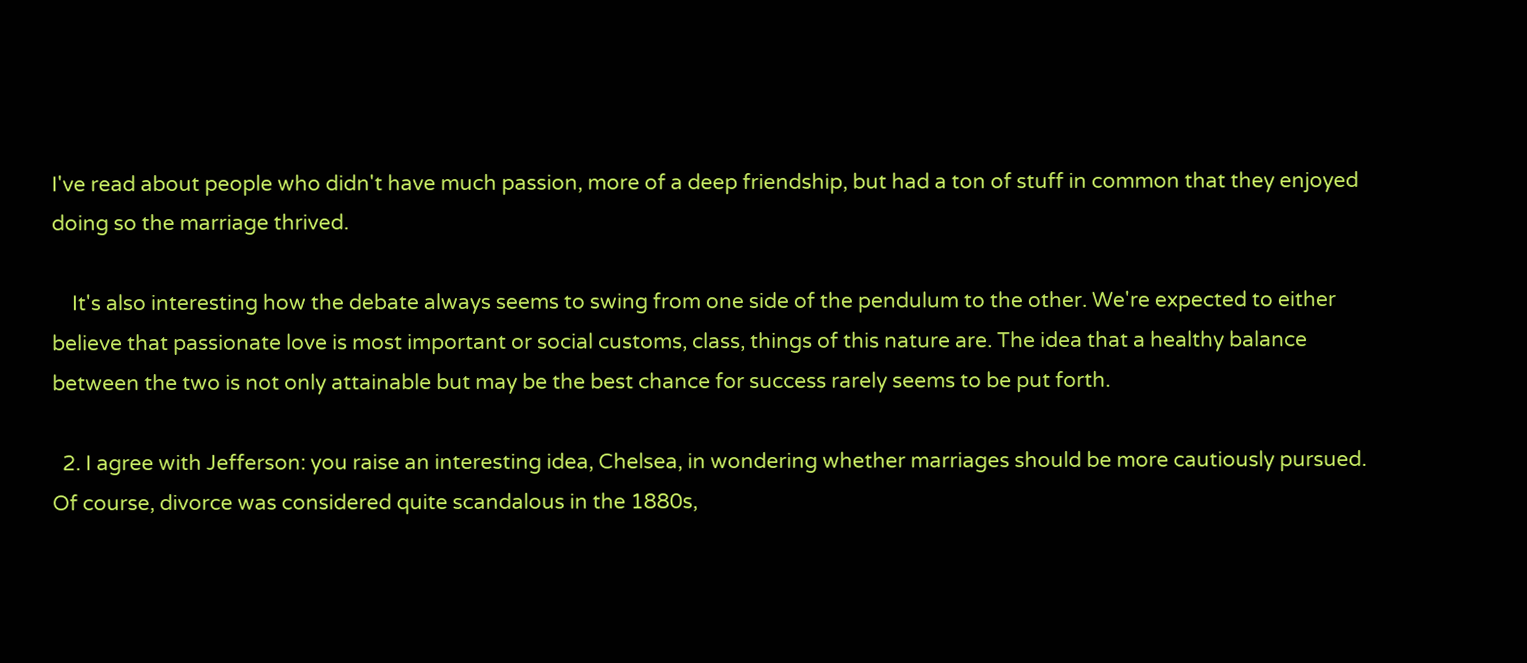I've read about people who didn't have much passion, more of a deep friendship, but had a ton of stuff in common that they enjoyed doing so the marriage thrived.

    It's also interesting how the debate always seems to swing from one side of the pendulum to the other. We're expected to either believe that passionate love is most important or social customs, class, things of this nature are. The idea that a healthy balance between the two is not only attainable but may be the best chance for success rarely seems to be put forth.

  2. I agree with Jefferson: you raise an interesting idea, Chelsea, in wondering whether marriages should be more cautiously pursued. Of course, divorce was considered quite scandalous in the 1880s,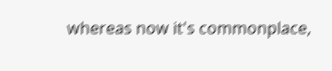whereas now it's commonplace,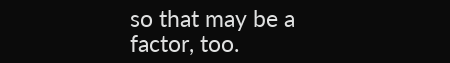so that may be a factor, too.